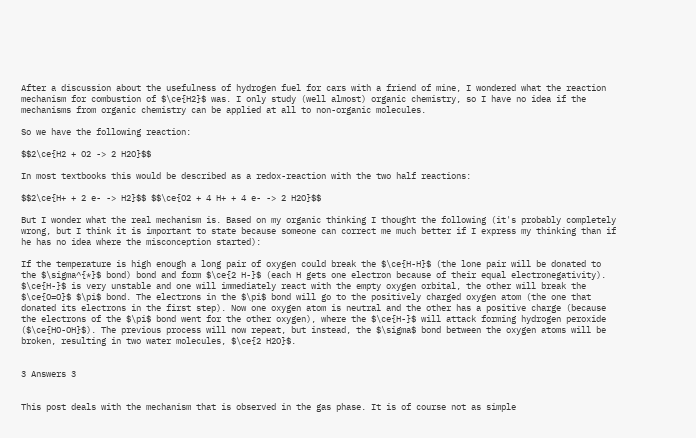After a discussion about the usefulness of hydrogen fuel for cars with a friend of mine, I wondered what the reaction mechanism for combustion of $\ce{H2}$ was. I only study (well almost) organic chemistry, so I have no idea if the mechanisms from organic chemistry can be applied at all to non-organic molecules.

So we have the following reaction:

$$2\ce{H2 + O2 -> 2 H2O}$$

In most textbooks this would be described as a redox-reaction with the two half reactions:

$$2\ce{H+ + 2 e- -> H2}$$ $$\ce{O2 + 4 H+ + 4 e- -> 2 H2O}$$

But I wonder what the real mechanism is. Based on my organic thinking I thought the following (it's probably completely wrong, but I think it is important to state because someone can correct me much better if I express my thinking than if he has no idea where the misconception started):

If the temperature is high enough a long pair of oxygen could break the $\ce{H-H}$ (the lone pair will be donated to the $\sigma^{*}$ bond) bond and form $\ce{2 H-}$ (each H gets one electron because of their equal electronegativity). $\ce{H-}$ is very unstable and one will immediately react with the empty oxygen orbital, the other will break the $\ce{O=O}$ $\pi$ bond. The electrons in the $\pi$ bond will go to the positively charged oxygen atom (the one that donated its electrons in the first step). Now one oxygen atom is neutral and the other has a positive charge (because the electrons of the $\pi$ bond went for the other oxygen), where the $\ce{H-}$ will attack forming hydrogen peroxide ($\ce{HO-OH}$). The previous process will now repeat, but instead, the $\sigma$ bond between the oxygen atoms will be broken, resulting in two water molecules, $\ce{2 H2O}$.


3 Answers 3


This post deals with the mechanism that is observed in the gas phase. It is of course not as simple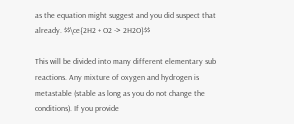as the equation might suggest and you did suspect that already. $$\ce{2H2 + O2 -> 2H2O}$$

This will be divided into many different elementary sub reactions. Any mixture of oxygen and hydrogen is metastable (stable as long as you do not change the conditions). If you provide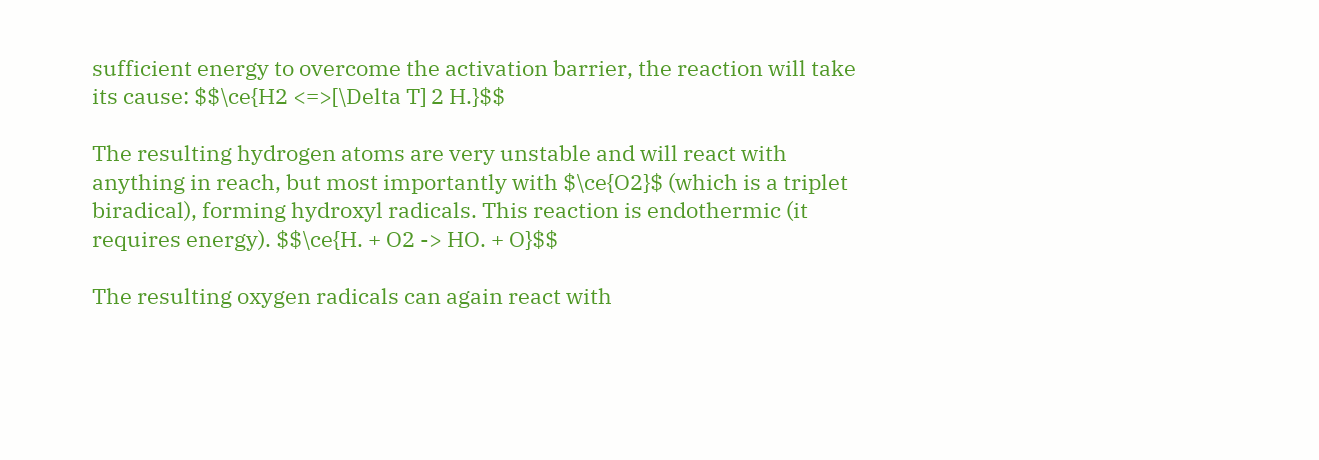sufficient energy to overcome the activation barrier, the reaction will take its cause: $$\ce{H2 <=>[\Delta T] 2 H.}$$

The resulting hydrogen atoms are very unstable and will react with anything in reach, but most importantly with $\ce{O2}$ (which is a triplet biradical), forming hydroxyl radicals. This reaction is endothermic (it requires energy). $$\ce{H. + O2 -> HO. + O}$$

The resulting oxygen radicals can again react with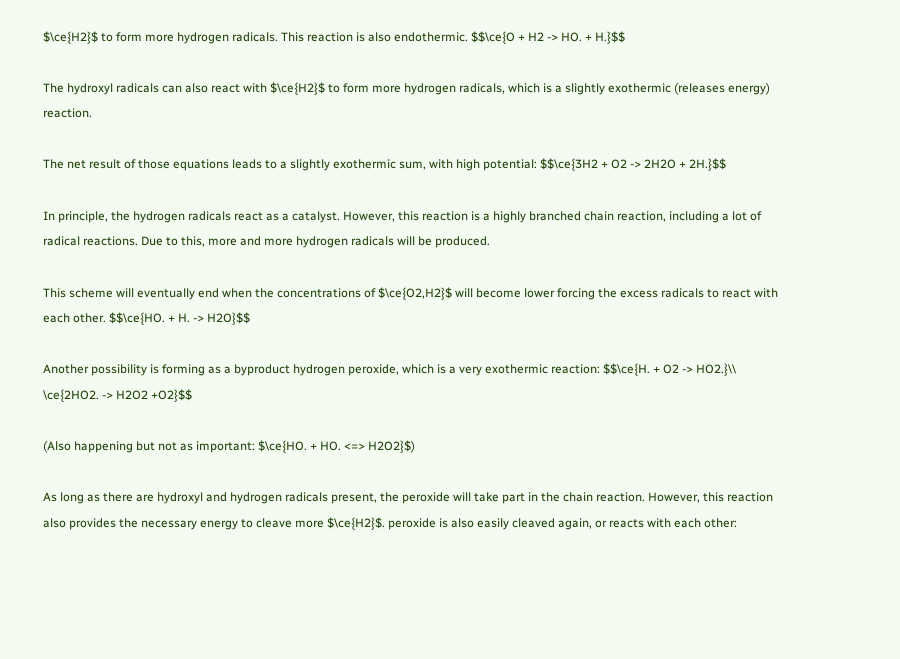$\ce{H2}$ to form more hydrogen radicals. This reaction is also endothermic. $$\ce{O + H2 -> HO. + H.}$$

The hydroxyl radicals can also react with $\ce{H2}$ to form more hydrogen radicals, which is a slightly exothermic (releases energy) reaction.

The net result of those equations leads to a slightly exothermic sum, with high potential: $$\ce{3H2 + O2 -> 2H2O + 2H.}$$

In principle, the hydrogen radicals react as a catalyst. However, this reaction is a highly branched chain reaction, including a lot of radical reactions. Due to this, more and more hydrogen radicals will be produced.

This scheme will eventually end when the concentrations of $\ce{O2,H2}$ will become lower forcing the excess radicals to react with each other. $$\ce{HO. + H. -> H2O}$$

Another possibility is forming as a byproduct hydrogen peroxide, which is a very exothermic reaction: $$\ce{H. + O2 -> HO2.}\\ \ce{2HO2. -> H2O2 +O2}$$

(Also happening but not as important: $\ce{HO. + HO. <=> H2O2}$)

As long as there are hydroxyl and hydrogen radicals present, the peroxide will take part in the chain reaction. However, this reaction also provides the necessary energy to cleave more $\ce{H2}$. peroxide is also easily cleaved again, or reacts with each other: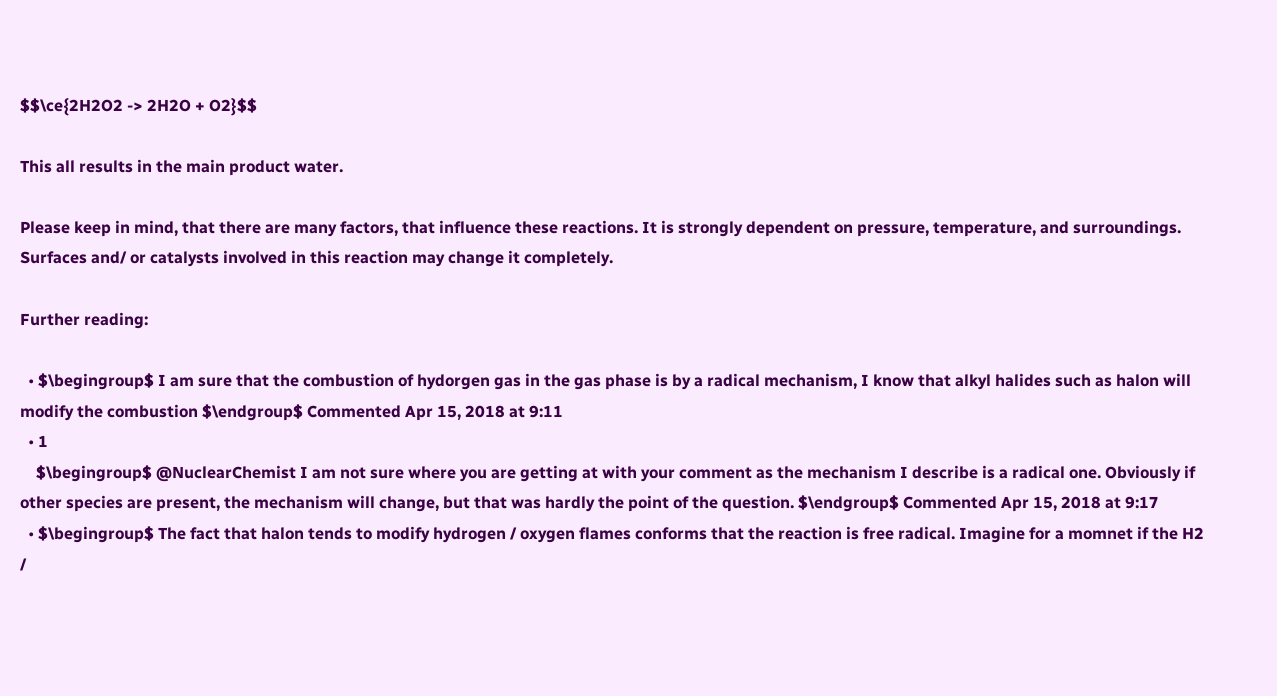$$\ce{2H2O2 -> 2H2O + O2}$$

This all results in the main product water.

Please keep in mind, that there are many factors, that influence these reactions. It is strongly dependent on pressure, temperature, and surroundings. Surfaces and/ or catalysts involved in this reaction may change it completely.

Further reading:

  • $\begingroup$ I am sure that the combustion of hydorgen gas in the gas phase is by a radical mechanism, I know that alkyl halides such as halon will modify the combustion $\endgroup$ Commented Apr 15, 2018 at 9:11
  • 1
    $\begingroup$ @NuclearChemist I am not sure where you are getting at with your comment as the mechanism I describe is a radical one. Obviously if other species are present, the mechanism will change, but that was hardly the point of the question. $\endgroup$ Commented Apr 15, 2018 at 9:17
  • $\begingroup$ The fact that halon tends to modify hydrogen / oxygen flames conforms that the reaction is free radical. Imagine for a momnet if the H2 /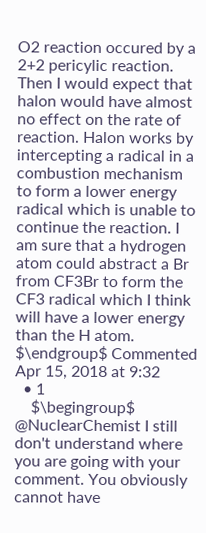O2 reaction occured by a 2+2 pericylic reaction. Then I would expect that halon would have almost no effect on the rate of reaction. Halon works by intercepting a radical in a combustion mechanism to form a lower energy radical which is unable to continue the reaction. I am sure that a hydrogen atom could abstract a Br from CF3Br to form the CF3 radical which I think will have a lower energy than the H atom. $\endgroup$ Commented Apr 15, 2018 at 9:32
  • 1
    $\begingroup$ @NuclearChemist I still don't understand where you are going with your comment. You obviously cannot have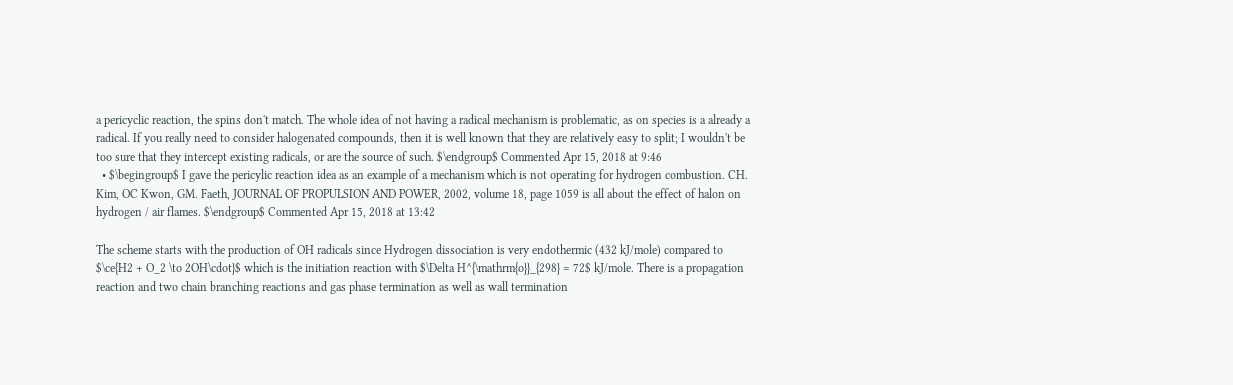a pericyclic reaction, the spins don't match. The whole idea of not having a radical mechanism is problematic, as on species is a already a radical. If you really need to consider halogenated compounds, then it is well known that they are relatively easy to split; I wouldn't be too sure that they intercept existing radicals, or are the source of such. $\endgroup$ Commented Apr 15, 2018 at 9:46
  • $\begingroup$ I gave the pericylic reaction idea as an example of a mechanism which is not operating for hydrogen combustion. CH. Kim, OC Kwon, GM. Faeth, JOURNAL OF PROPULSION AND POWER, 2002, volume 18, page 1059 is all about the effect of halon on hydrogen / air flames. $\endgroup$ Commented Apr 15, 2018 at 13:42

The scheme starts with the production of OH radicals since Hydrogen dissociation is very endothermic (432 kJ/mole) compared to $\ce{H2 + O_2 \to 2OH\cdot}$ which is the initiation reaction with $\Delta H^{\mathrm{o}}_{298} = 72$ kJ/mole. There is a propagation reaction and two chain branching reactions and gas phase termination as well as wall termination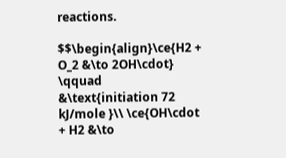reactions.

$$\begin{align}\ce{H2 + O_2 &\to 2OH\cdot} \qquad &\text{initiation 72 kJ/mole }\\ \ce{OH\cdot + H2 &\to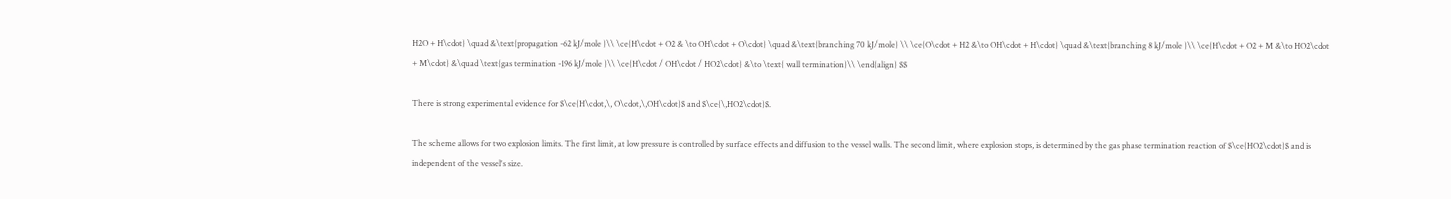H2O + H\cdot} \quad &\text{propagation -62 kJ/mole }\\ \ce{H\cdot + O2 & \to OH\cdot + O\cdot} \quad &\text{branching 70 kJ/mole} \\ \ce{O\cdot + H2 &\to OH\cdot + H\cdot} \quad &\text{branching 8 kJ/mole }\\ \ce{H\cdot + O2 + M &\to HO2\cdot + M\cdot} &\quad \text{gas termination -196 kJ/mole }\\ \ce{H\cdot / OH\cdot / HO2\cdot} &\to \text{ wall termination}\\ \end{align} $$

There is strong experimental evidence for $\ce{H\cdot,\, O\cdot,\,OH\cdot}$ and $\ce{\,HO2\cdot}$.

The scheme allows for two explosion limits. The first limit, at low pressure is controlled by surface effects and diffusion to the vessel walls. The second limit, where explosion stops, is determined by the gas phase termination reaction of $\ce{HO2\cdot}$ and is independent of the vessel's size.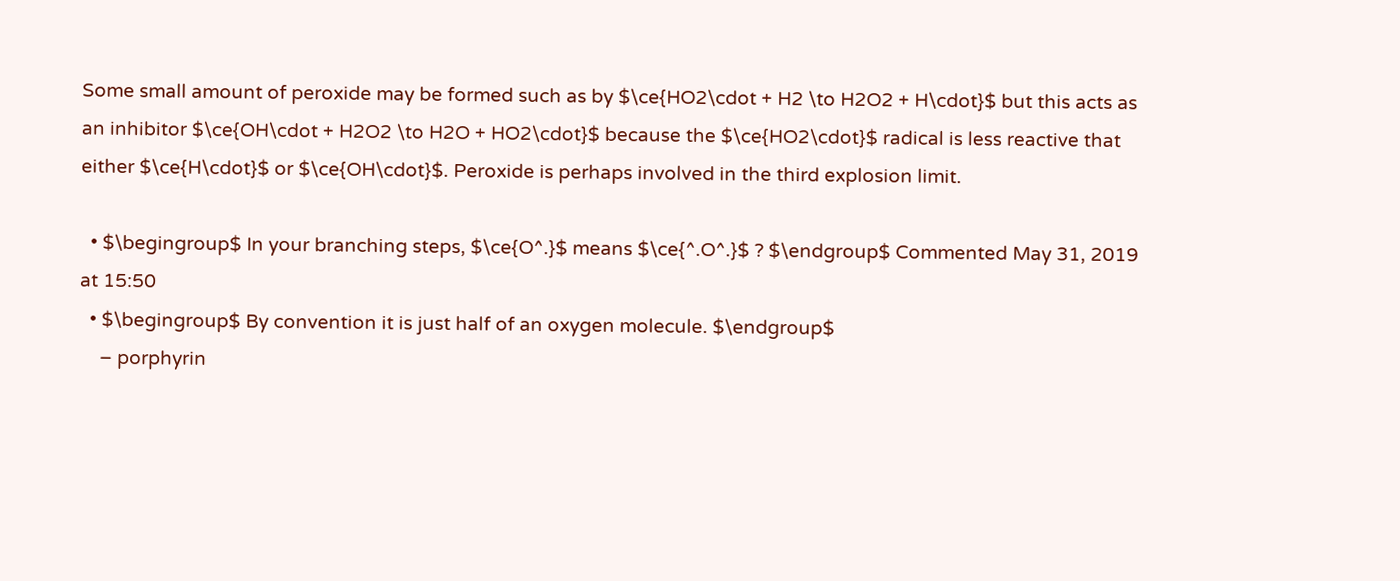Some small amount of peroxide may be formed such as by $\ce{HO2\cdot + H2 \to H2O2 + H\cdot}$ but this acts as an inhibitor $\ce{OH\cdot + H2O2 \to H2O + HO2\cdot}$ because the $\ce{HO2\cdot}$ radical is less reactive that either $\ce{H\cdot}$ or $\ce{OH\cdot}$. Peroxide is perhaps involved in the third explosion limit.

  • $\begingroup$ In your branching steps, $\ce{O^.}$ means $\ce{^.O^.}$ ? $\endgroup$ Commented May 31, 2019 at 15:50
  • $\begingroup$ By convention it is just half of an oxygen molecule. $\endgroup$
    – porphyrin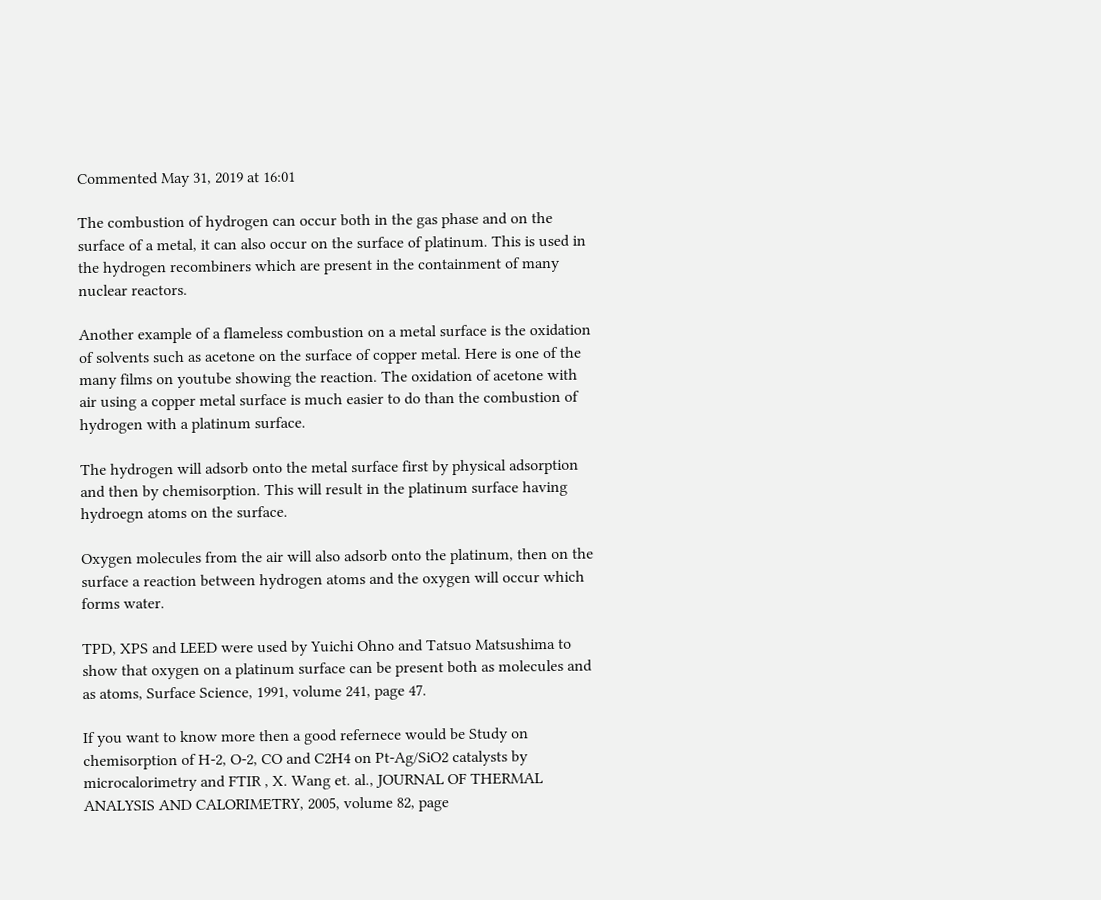Commented May 31, 2019 at 16:01

The combustion of hydrogen can occur both in the gas phase and on the surface of a metal, it can also occur on the surface of platinum. This is used in the hydrogen recombiners which are present in the containment of many nuclear reactors.

Another example of a flameless combustion on a metal surface is the oxidation of solvents such as acetone on the surface of copper metal. Here is one of the many films on youtube showing the reaction. The oxidation of acetone with air using a copper metal surface is much easier to do than the combustion of hydrogen with a platinum surface.

The hydrogen will adsorb onto the metal surface first by physical adsorption and then by chemisorption. This will result in the platinum surface having hydroegn atoms on the surface.

Oxygen molecules from the air will also adsorb onto the platinum, then on the surface a reaction between hydrogen atoms and the oxygen will occur which forms water.

TPD, XPS and LEED were used by Yuichi Ohno and Tatsuo Matsushima to show that oxygen on a platinum surface can be present both as molecules and as atoms, Surface Science, 1991, volume 241, page 47.

If you want to know more then a good refernece would be Study on chemisorption of H-2, O-2, CO and C2H4 on Pt-Ag/SiO2 catalysts by microcalorimetry and FTIR , X. Wang et. al., JOURNAL OF THERMAL ANALYSIS AND CALORIMETRY, 2005, volume 82, page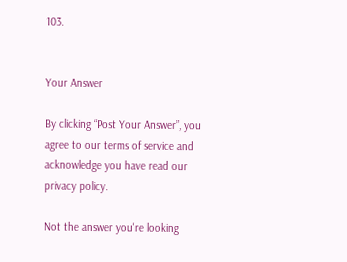103.


Your Answer

By clicking “Post Your Answer”, you agree to our terms of service and acknowledge you have read our privacy policy.

Not the answer you're looking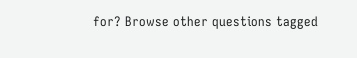for? Browse other questions tagged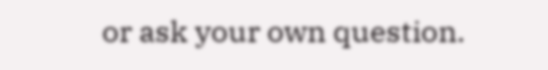or ask your own question.